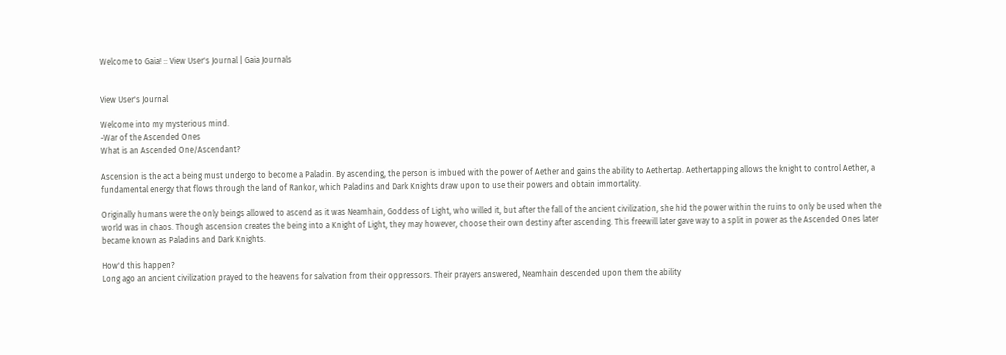Welcome to Gaia! :: View User's Journal | Gaia Journals


View User's Journal

Welcome into my mysterious mind.
-War of the Ascended Ones
What is an Ascended One/Ascendant?

Ascension is the act a being must undergo to become a Paladin. By ascending, the person is imbued with the power of Aether and gains the ability to Aethertap. Aethertapping allows the knight to control Aether, a fundamental energy that flows through the land of Rankor, which Paladins and Dark Knights draw upon to use their powers and obtain immortality.

Originally humans were the only beings allowed to ascend as it was Neamhain, Goddess of Light, who willed it, but after the fall of the ancient civilization, she hid the power within the ruins to only be used when the world was in chaos. Though ascension creates the being into a Knight of Light, they may however, choose their own destiny after ascending. This freewill later gave way to a split in power as the Ascended Ones later became known as Paladins and Dark Knights.

How'd this happen?
Long ago an ancient civilization prayed to the heavens for salvation from their oppressors. Their prayers answered, Neamhain descended upon them the ability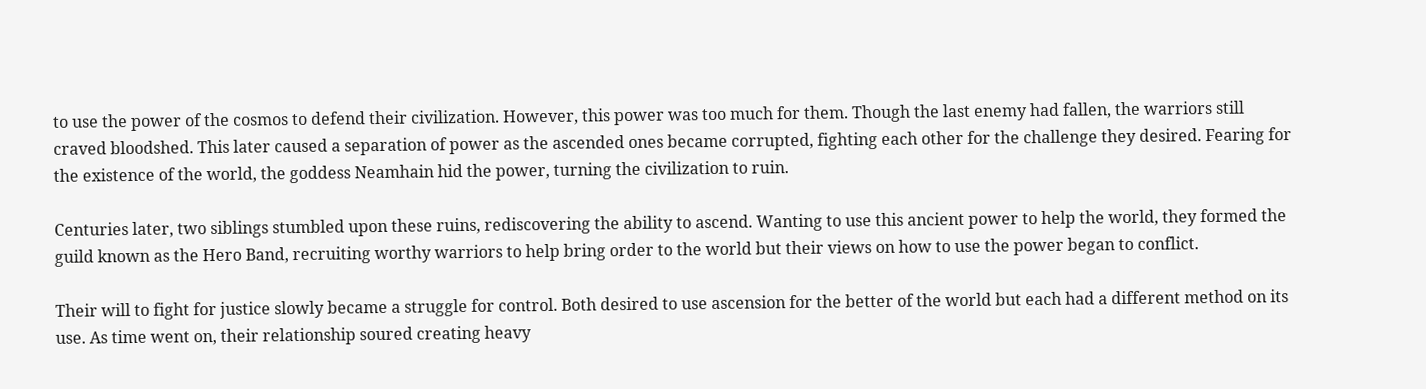to use the power of the cosmos to defend their civilization. However, this power was too much for them. Though the last enemy had fallen, the warriors still craved bloodshed. This later caused a separation of power as the ascended ones became corrupted, fighting each other for the challenge they desired. Fearing for the existence of the world, the goddess Neamhain hid the power, turning the civilization to ruin.

Centuries later, two siblings stumbled upon these ruins, rediscovering the ability to ascend. Wanting to use this ancient power to help the world, they formed the guild known as the Hero Band, recruiting worthy warriors to help bring order to the world but their views on how to use the power began to conflict.

Their will to fight for justice slowly became a struggle for control. Both desired to use ascension for the better of the world but each had a different method on its use. As time went on, their relationship soured creating heavy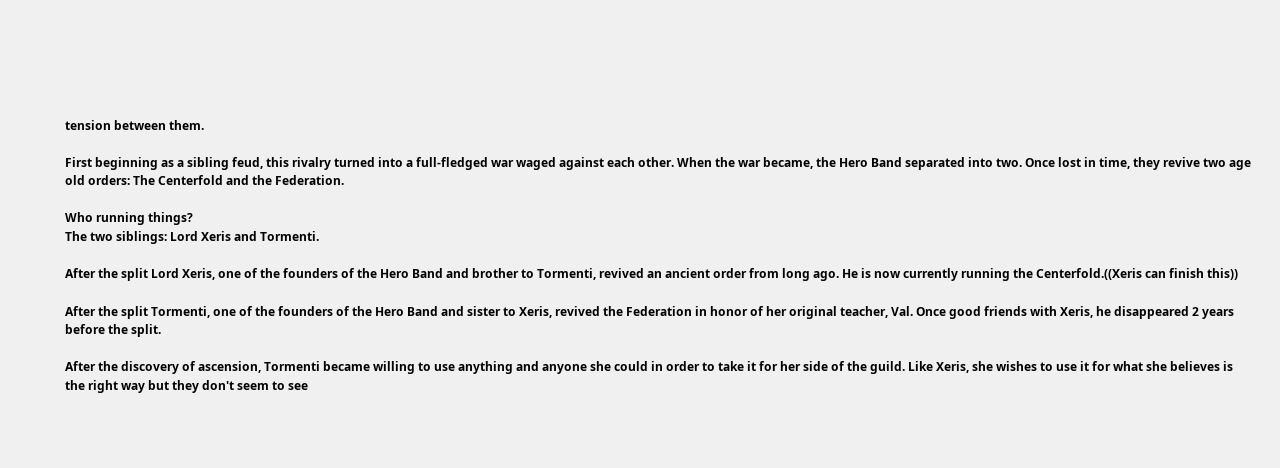tension between them.

First beginning as a sibling feud, this rivalry turned into a full-fledged war waged against each other. When the war became, the Hero Band separated into two. Once lost in time, they revive two age old orders: The Centerfold and the Federation.

Who running things?
The two siblings: Lord Xeris and Tormenti.

After the split Lord Xeris, one of the founders of the Hero Band and brother to Tormenti, revived an ancient order from long ago. He is now currently running the Centerfold.((Xeris can finish this))

After the split Tormenti, one of the founders of the Hero Band and sister to Xeris, revived the Federation in honor of her original teacher, Val. Once good friends with Xeris, he disappeared 2 years before the split.

After the discovery of ascension, Tormenti became willing to use anything and anyone she could in order to take it for her side of the guild. Like Xeris, she wishes to use it for what she believes is the right way but they don't seem to see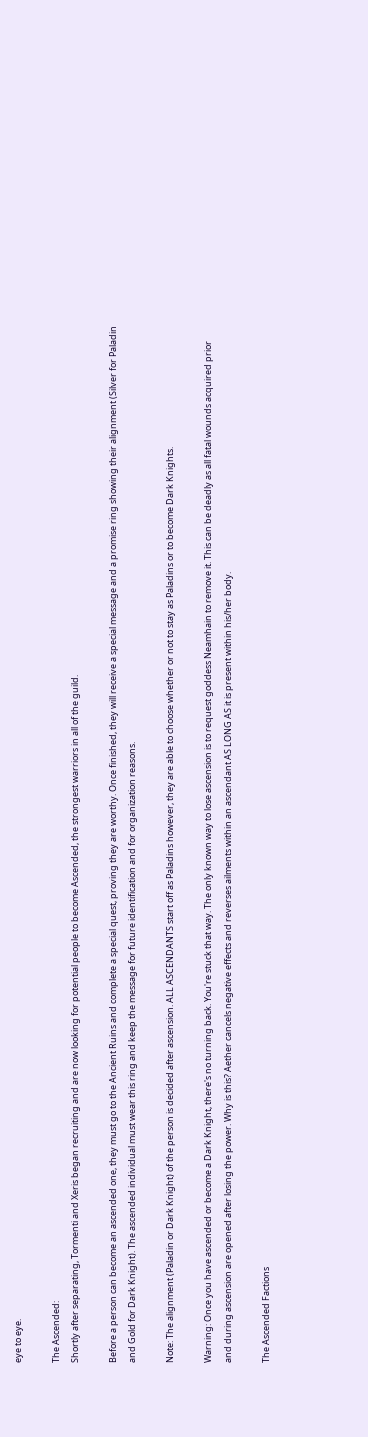eye to eye.

The Ascended:
Shortly after separating, Tormenti and Xeris began recruiting and are now looking for potential people to become Ascended, the strongest warriors in all of the guild.

Before a person can become an ascended one, they must go to the Ancient Ruins and complete a special quest, proving they are worthy. Once finished, they will receive a special message and a promise ring showing their alignment (Silver for Paladin and Gold for Dark Knight). The ascended individual must wear this ring and keep the message for future identification and for organization reasons.

Note: The alignment (Paladin or Dark Knight) of the person is decided after ascension. ALL ASCENDANTS start off as Paladins however, they are able to choose whether or not to stay as Paladins or to become Dark Knights.

Warning: Once you have ascended or become a Dark Knight, there's no turning back. You're stuck that way. The only known way to lose ascension is to request goddess Neamhain to remove it. This can be deadly as all fatal wounds acquired prior and during ascension are opened after losing the power. Why is this? Aether cancels negative effects and reverses ailments within an ascendant AS LONG AS it is present within his/her body.

The Ascended Factions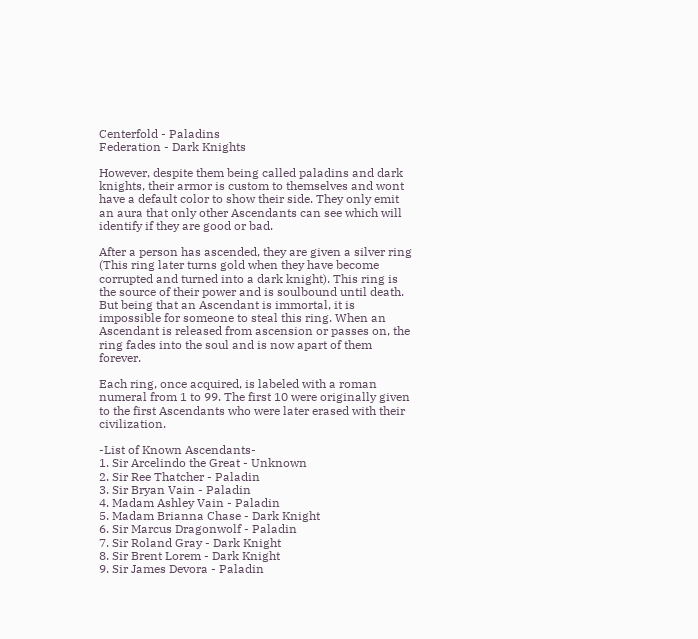Centerfold - Paladins
Federation - Dark Knights

However, despite them being called paladins and dark knights, their armor is custom to themselves and wont have a default color to show their side. They only emit an aura that only other Ascendants can see which will identify if they are good or bad.

After a person has ascended, they are given a silver ring (This ring later turns gold when they have become corrupted and turned into a dark knight). This ring is the source of their power and is soulbound until death. But being that an Ascendant is immortal, it is impossible for someone to steal this ring. When an Ascendant is released from ascension or passes on, the ring fades into the soul and is now apart of them forever.

Each ring, once acquired, is labeled with a roman numeral from 1 to 99. The first 10 were originally given to the first Ascendants who were later erased with their civilization.

-List of Known Ascendants-
1. Sir Arcelindo the Great - Unknown
2. Sir Ree Thatcher - Paladin
3. Sir Bryan Vain - Paladin
4. Madam Ashley Vain - Paladin
5. Madam Brianna Chase - Dark Knight
6. Sir Marcus Dragonwolf - Paladin
7. Sir Roland Gray - Dark Knight
8. Sir Brent Lorem - Dark Knight
9. Sir James Devora - Paladin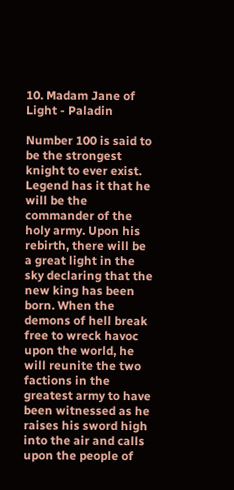10. Madam Jane of Light - Paladin

Number 100 is said to be the strongest knight to ever exist. Legend has it that he will be the commander of the holy army. Upon his rebirth, there will be a great light in the sky declaring that the new king has been born. When the demons of hell break free to wreck havoc upon the world, he will reunite the two factions in the greatest army to have been witnessed as he raises his sword high into the air and calls upon the people of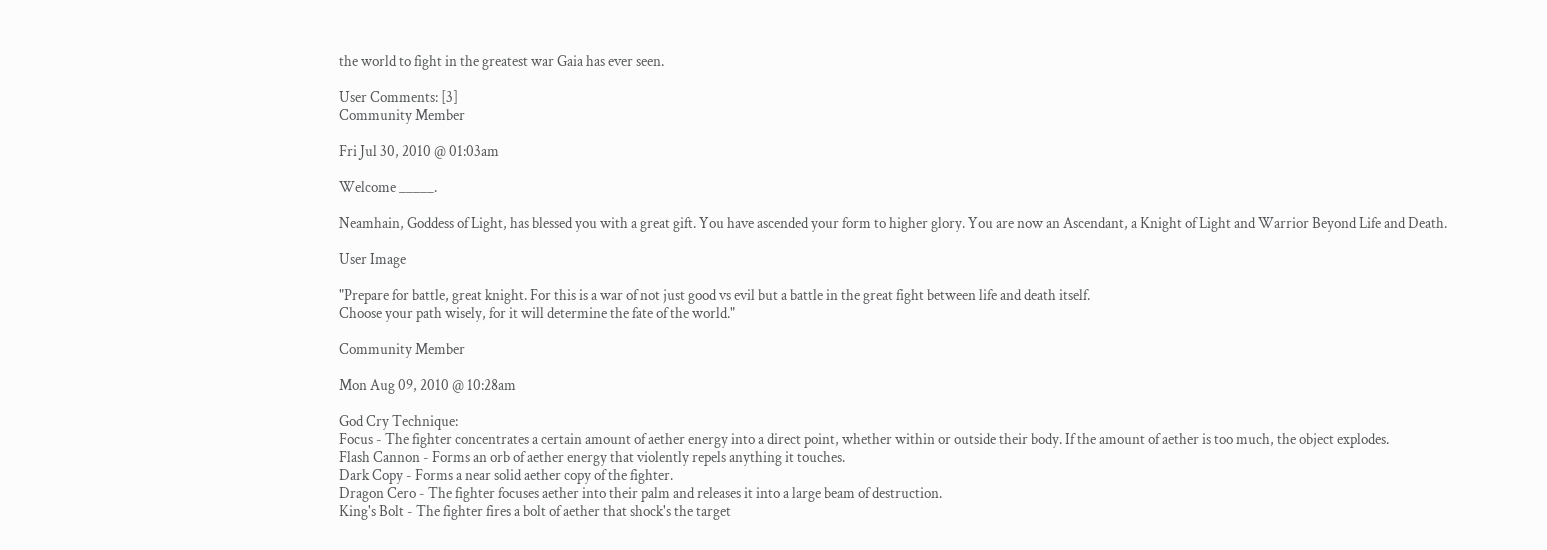the world to fight in the greatest war Gaia has ever seen.

User Comments: [3]
Community Member

Fri Jul 30, 2010 @ 01:03am

Welcome _____.

Neamhain, Goddess of Light, has blessed you with a great gift. You have ascended your form to higher glory. You are now an Ascendant, a Knight of Light and Warrior Beyond Life and Death.

User Image

"Prepare for battle, great knight. For this is a war of not just good vs evil but a battle in the great fight between life and death itself.
Choose your path wisely, for it will determine the fate of the world."

Community Member

Mon Aug 09, 2010 @ 10:28am

God Cry Technique:
Focus - The fighter concentrates a certain amount of aether energy into a direct point, whether within or outside their body. If the amount of aether is too much, the object explodes.
Flash Cannon - Forms an orb of aether energy that violently repels anything it touches.
Dark Copy - Forms a near solid aether copy of the fighter.
Dragon Cero - The fighter focuses aether into their palm and releases it into a large beam of destruction.
King's Bolt - The fighter fires a bolt of aether that shock's the target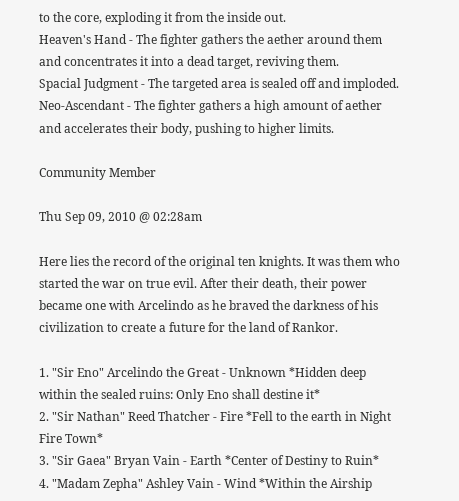to the core, exploding it from the inside out.
Heaven's Hand - The fighter gathers the aether around them and concentrates it into a dead target, reviving them.
Spacial Judgment - The targeted area is sealed off and imploded.
Neo-Ascendant - The fighter gathers a high amount of aether and accelerates their body, pushing to higher limits.

Community Member

Thu Sep 09, 2010 @ 02:28am

Here lies the record of the original ten knights. It was them who started the war on true evil. After their death, their power became one with Arcelindo as he braved the darkness of his civilization to create a future for the land of Rankor.

1. "Sir Eno" Arcelindo the Great - Unknown *Hidden deep within the sealed ruins: Only Eno shall destine it*
2. "Sir Nathan" Reed Thatcher - Fire *Fell to the earth in Night Fire Town*
3. "Sir Gaea" Bryan Vain - Earth *Center of Destiny to Ruin*
4. "Madam Zepha" Ashley Vain - Wind *Within the Airship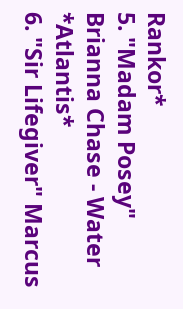Rankor*
5. "Madam Posey" Brianna Chase - Water *Atlantis*
6. "Sir Lifegiver" Marcus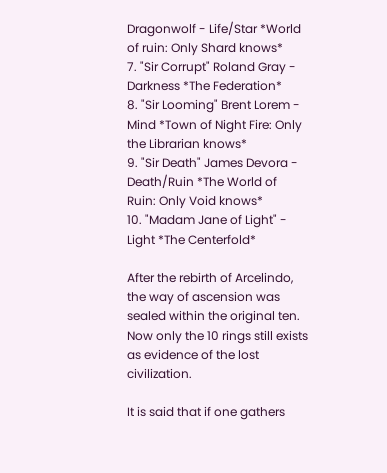Dragonwolf - Life/Star *World of ruin: Only Shard knows*
7. "Sir Corrupt" Roland Gray - Darkness *The Federation*
8. "Sir Looming" Brent Lorem - Mind *Town of Night Fire: Only the Librarian knows*
9. "Sir Death" James Devora - Death/Ruin *The World of Ruin: Only Void knows*
10. "Madam Jane of Light" - Light *The Centerfold*

After the rebirth of Arcelindo, the way of ascension was sealed within the original ten. Now only the 10 rings still exists as evidence of the lost civilization.

It is said that if one gathers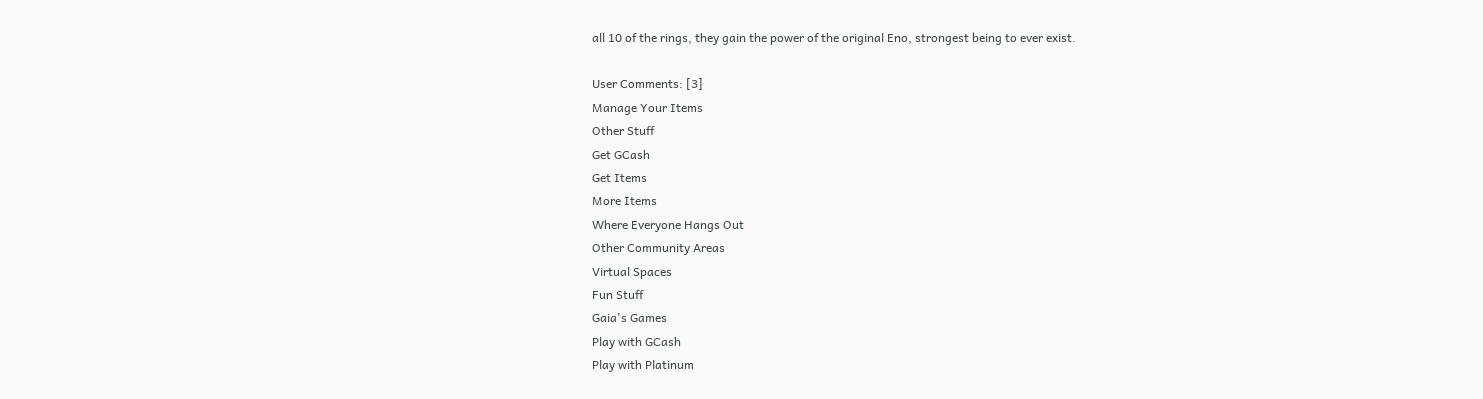all 10 of the rings, they gain the power of the original Eno, strongest being to ever exist.

User Comments: [3]
Manage Your Items
Other Stuff
Get GCash
Get Items
More Items
Where Everyone Hangs Out
Other Community Areas
Virtual Spaces
Fun Stuff
Gaia's Games
Play with GCash
Play with Platinum